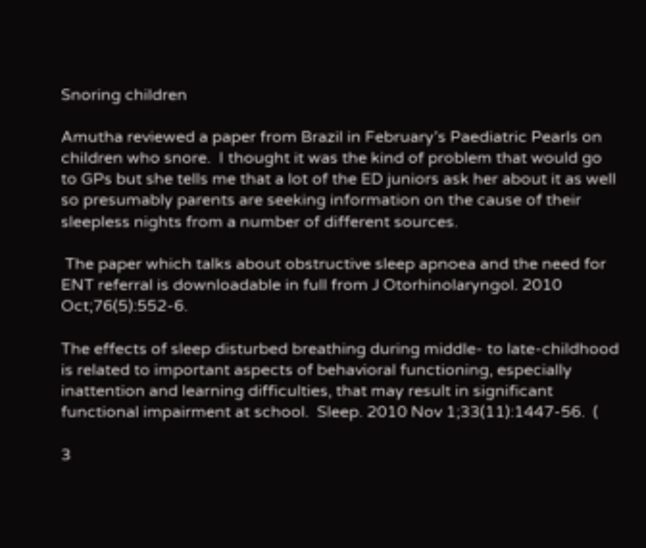Snoring children

Amutha reviewed a paper from Brazil in February’s Paediatric Pearls on children who snore.  I thought it was the kind of problem that would go to GPs but she tells me that a lot of the ED juniors ask her about it as well so presumably parents are seeking information on the cause of their sleepless nights from a number of different sources.

 The paper which talks about obstructive sleep apnoea and the need for ENT referral is downloadable in full from J Otorhinolaryngol. 2010 Oct;76(5):552-6.

The effects of sleep disturbed breathing during middle- to late-childhood is related to important aspects of behavioral functioning, especially inattention and learning difficulties, that may result in significant functional impairment at school.  Sleep. 2010 Nov 1;33(11):1447-56.  (

3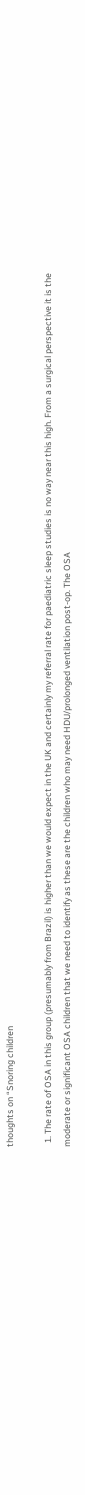thoughts on “Snoring children

  1. The rate of OSA in this group (presumably from Brazil) is higher than we would expect in the UK and certainly my referral rate for paediatric sleep studies is no way near this high. From a surgical perspective it is the moderate or significant OSA children that we need to identify as these are the children who may need HDU/prolonged ventilation post-op. The OSA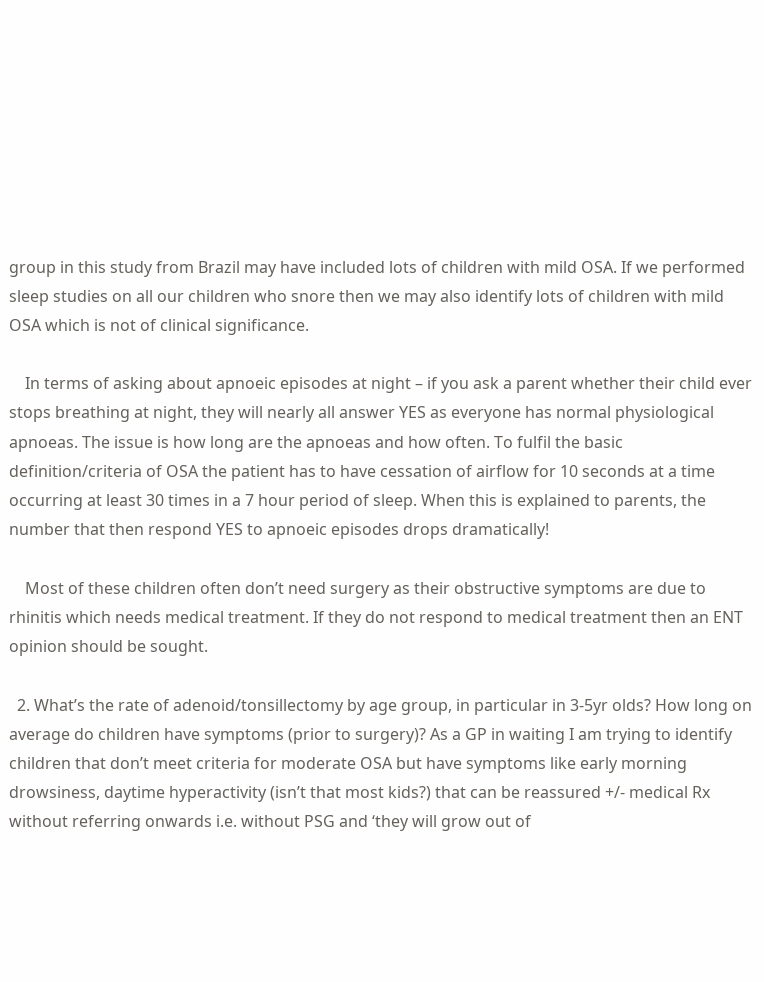group in this study from Brazil may have included lots of children with mild OSA. If we performed sleep studies on all our children who snore then we may also identify lots of children with mild OSA which is not of clinical significance.

    In terms of asking about apnoeic episodes at night – if you ask a parent whether their child ever stops breathing at night, they will nearly all answer YES as everyone has normal physiological apnoeas. The issue is how long are the apnoeas and how often. To fulfil the basic definition/criteria of OSA the patient has to have cessation of airflow for 10 seconds at a time occurring at least 30 times in a 7 hour period of sleep. When this is explained to parents, the number that then respond YES to apnoeic episodes drops dramatically!

    Most of these children often don’t need surgery as their obstructive symptoms are due to rhinitis which needs medical treatment. If they do not respond to medical treatment then an ENT opinion should be sought.

  2. What’s the rate of adenoid/tonsillectomy by age group, in particular in 3-5yr olds? How long on average do children have symptoms (prior to surgery)? As a GP in waiting I am trying to identify children that don’t meet criteria for moderate OSA but have symptoms like early morning drowsiness, daytime hyperactivity (isn’t that most kids?) that can be reassured +/- medical Rx without referring onwards i.e. without PSG and ‘they will grow out of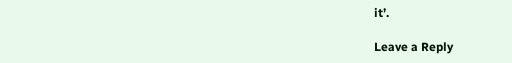it’.

Leave a Reply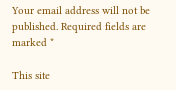Your email address will not be published. Required fields are marked *

This site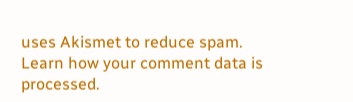uses Akismet to reduce spam. Learn how your comment data is processed.